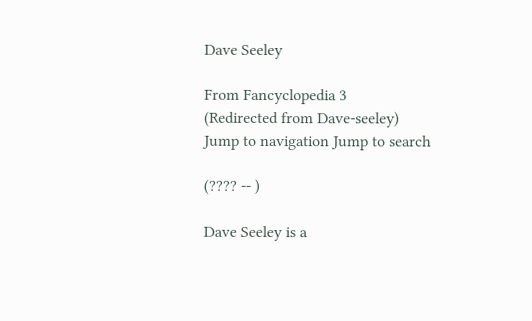Dave Seeley

From Fancyclopedia 3
(Redirected from Dave-seeley)
Jump to navigation Jump to search

(???? -- )

Dave Seeley is a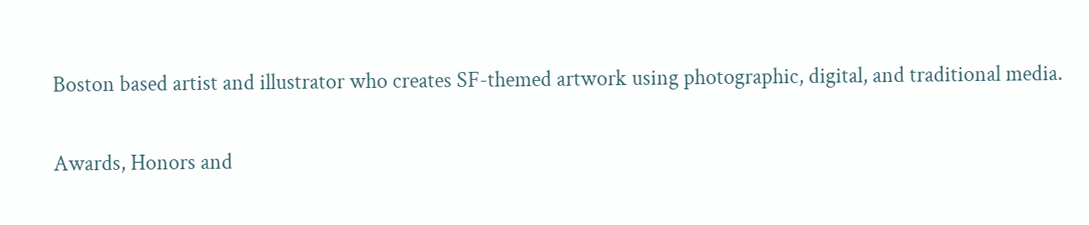Boston based artist and illustrator who creates SF-themed artwork using photographic, digital, and traditional media.

Awards, Honors and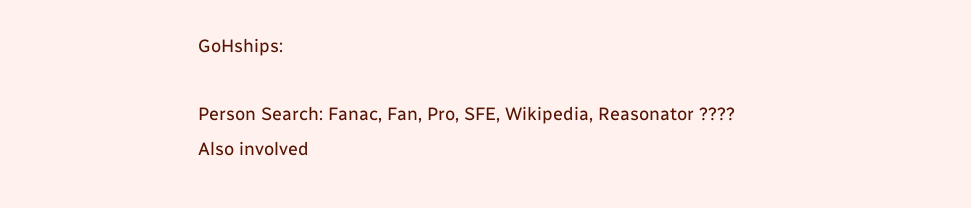GoHships:

Person Search: Fanac, Fan, Pro, SFE, Wikipedia, Reasonator ????
Also involved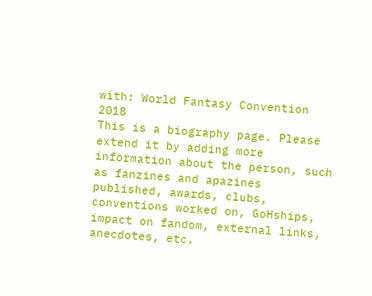with: World Fantasy Convention 2018
This is a biography page. Please extend it by adding more information about the person, such as fanzines and apazines published, awards, clubs, conventions worked on, GoHships, impact on fandom, external links, anecdotes, etc.